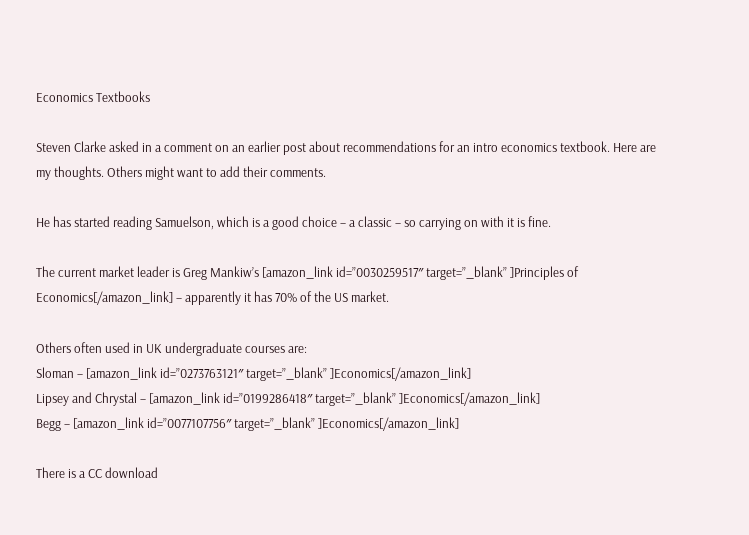Economics Textbooks

Steven Clarke asked in a comment on an earlier post about recommendations for an intro economics textbook. Here are my thoughts. Others might want to add their comments.

He has started reading Samuelson, which is a good choice – a classic – so carrying on with it is fine.

The current market leader is Greg Mankiw’s [amazon_link id=”0030259517″ target=”_blank” ]Principles of Economics[/amazon_link] – apparently it has 70% of the US market.

Others often used in UK undergraduate courses are:
Sloman – [amazon_link id=”0273763121″ target=”_blank” ]Economics[/amazon_link]
Lipsey and Chrystal – [amazon_link id=”0199286418″ target=”_blank” ]Economics[/amazon_link]
Begg – [amazon_link id=”0077107756″ target=”_blank” ]Economics[/amazon_link]

There is a CC download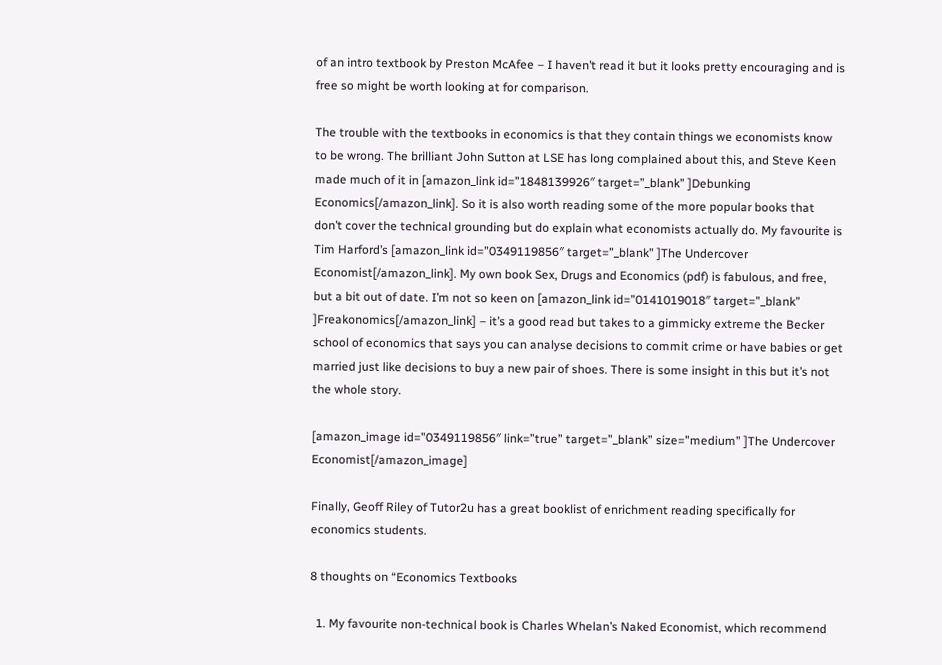of an intro textbook by Preston McAfee – I haven’t read it but it looks pretty encouraging and is free so might be worth looking at for comparison.

The trouble with the textbooks in economics is that they contain things we economists know to be wrong. The brilliant John Sutton at LSE has long complained about this, and Steve Keen made much of it in [amazon_link id=”1848139926″ target=”_blank” ]Debunking Economics[/amazon_link]. So it is also worth reading some of the more popular books that don’t cover the technical grounding but do explain what economists actually do. My favourite is Tim Harford’s [amazon_link id=”0349119856″ target=”_blank” ]The Undercover Economist[/amazon_link]. My own book Sex, Drugs and Economics (pdf) is fabulous, and free, but a bit out of date. I’m not so keen on [amazon_link id=”0141019018″ target=”_blank” ]Freakonomics[/amazon_link] – it’s a good read but takes to a gimmicky extreme the Becker school of economics that says you can analyse decisions to commit crime or have babies or get married just like decisions to buy a new pair of shoes. There is some insight in this but it’s not the whole story.

[amazon_image id=”0349119856″ link=”true” target=”_blank” size=”medium” ]The Undercover Economist[/amazon_image]

Finally, Geoff Riley of Tutor2u has a great booklist of enrichment reading specifically for economics students.

8 thoughts on “Economics Textbooks

  1. My favourite non-technical book is Charles Whelan’s Naked Economist, which recommend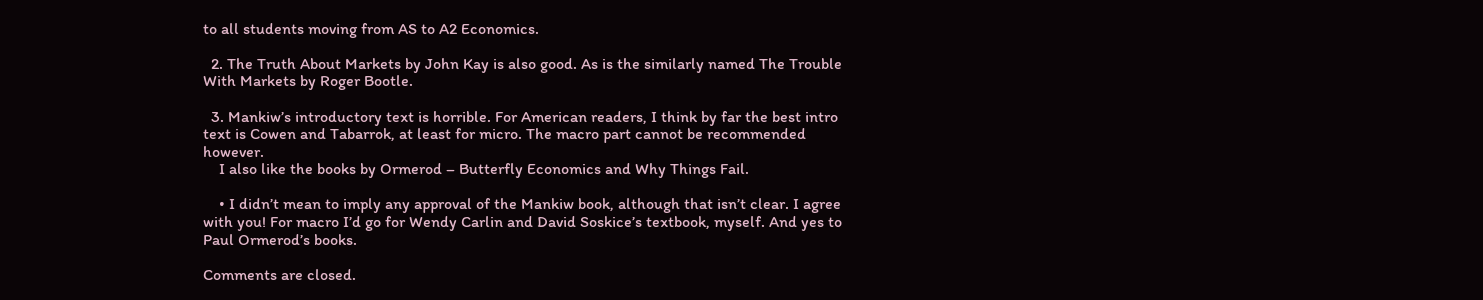to all students moving from AS to A2 Economics.

  2. The Truth About Markets by John Kay is also good. As is the similarly named The Trouble With Markets by Roger Bootle.

  3. Mankiw’s introductory text is horrible. For American readers, I think by far the best intro text is Cowen and Tabarrok, at least for micro. The macro part cannot be recommended however.
    I also like the books by Ormerod – Butterfly Economics and Why Things Fail.

    • I didn’t mean to imply any approval of the Mankiw book, although that isn’t clear. I agree with you! For macro I’d go for Wendy Carlin and David Soskice’s textbook, myself. And yes to Paul Ormerod’s books.

Comments are closed.